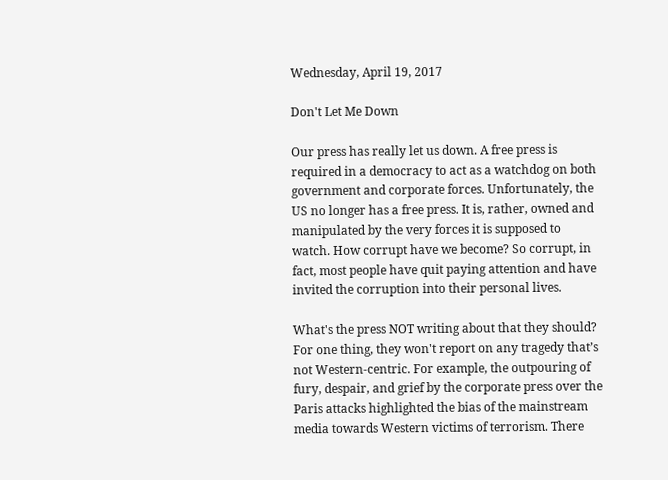Wednesday, April 19, 2017

Don't Let Me Down

Our press has really let us down. A free press is required in a democracy to act as a watchdog on both government and corporate forces. Unfortunately, the US no longer has a free press. It is, rather, owned and manipulated by the very forces it is supposed to watch. How corrupt have we become? So corrupt, in fact, most people have quit paying attention and have invited the corruption into their personal lives.

What's the press NOT writing about that they should? For one thing, they won't report on any tragedy that’s not Western-centric. For example, the outpouring of fury, despair, and grief by the corporate press over the Paris attacks highlighted the bias of the mainstream media towards Western victims of terrorism. There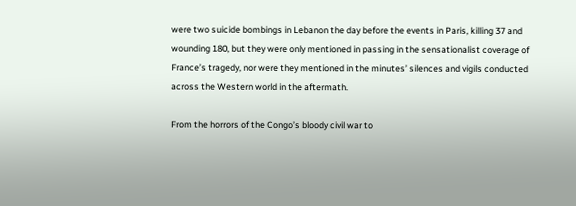were two suicide bombings in Lebanon the day before the events in Paris, killing 37 and wounding 180, but they were only mentioned in passing in the sensationalist coverage of France’s tragedy, nor were they mentioned in the minutes’ silences and vigils conducted across the Western world in the aftermath.

From the horrors of the Congo’s bloody civil war to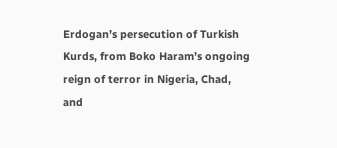Erdogan’s persecution of Turkish Kurds, from Boko Haram’s ongoing reign of terror in Nigeria, Chad, and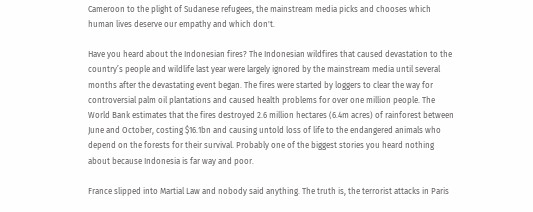Cameroon to the plight of Sudanese refugees, the mainstream media picks and chooses which human lives deserve our empathy and which don't.

Have you heard about the Indonesian fires? The Indonesian wildfires that caused devastation to the country’s people and wildlife last year were largely ignored by the mainstream media until several months after the devastating event began. The fires were started by loggers to clear the way for controversial palm oil plantations and caused health problems for over one million people. The World Bank estimates that the fires destroyed 2.6 million hectares (6.4m acres) of rainforest between June and October, costing $16.1bn and causing untold loss of life to the endangered animals who depend on the forests for their survival. Probably one of the biggest stories you heard nothing about because Indonesia is far way and poor.

France slipped into Martial Law and nobody said anything. The truth is, the terrorist attacks in Paris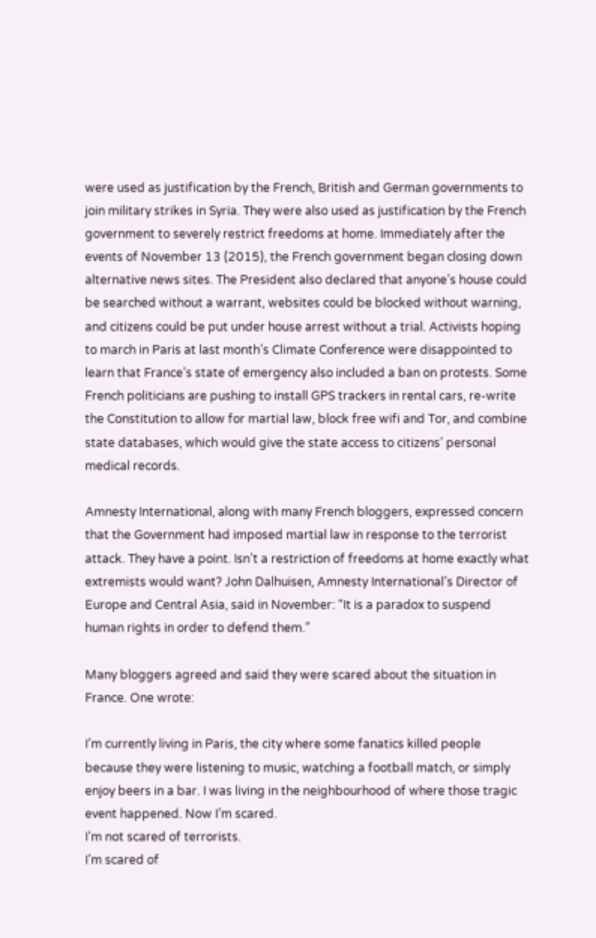were used as justification by the French, British and German governments to join military strikes in Syria. They were also used as justification by the French government to severely restrict freedoms at home. Immediately after the events of November 13 (2015), the French government began closing down alternative news sites. The President also declared that anyone’s house could be searched without a warrant, websites could be blocked without warning, and citizens could be put under house arrest without a trial. Activists hoping to march in Paris at last month’s Climate Conference were disappointed to learn that France’s state of emergency also included a ban on protests. Some French politicians are pushing to install GPS trackers in rental cars, re-write the Constitution to allow for martial law, block free wifi and Tor, and combine state databases, which would give the state access to citizens’ personal medical records.

Amnesty International, along with many French bloggers, expressed concern that the Government had imposed martial law in response to the terrorist attack. They have a point. Isn’t a restriction of freedoms at home exactly what extremists would want? John Dalhuisen, Amnesty International’s Director of Europe and Central Asia, said in November: “It is a paradox to suspend human rights in order to defend them.”

Many bloggers agreed and said they were scared about the situation in France. One wrote:

I’m currently living in Paris, the city where some fanatics killed people because they were listening to music, watching a football match, or simply enjoy beers in a bar. I was living in the neighbourhood of where those tragic event happened. Now I’m scared.
I’m not scared of terrorists.
I’m scared of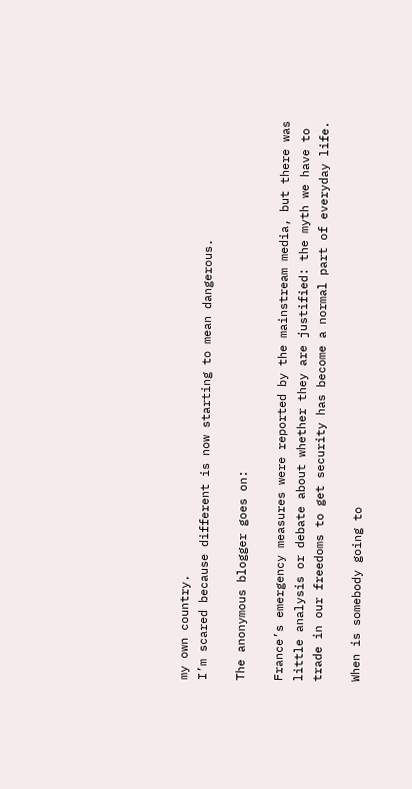my own country.
I’m scared because different is now starting to mean dangerous.

The anonymous blogger goes on:

France’s emergency measures were reported by the mainstream media, but there was little analysis or debate about whether they are justified: the myth we have to trade in our freedoms to get security has become a normal part of everyday life.

When is somebody going to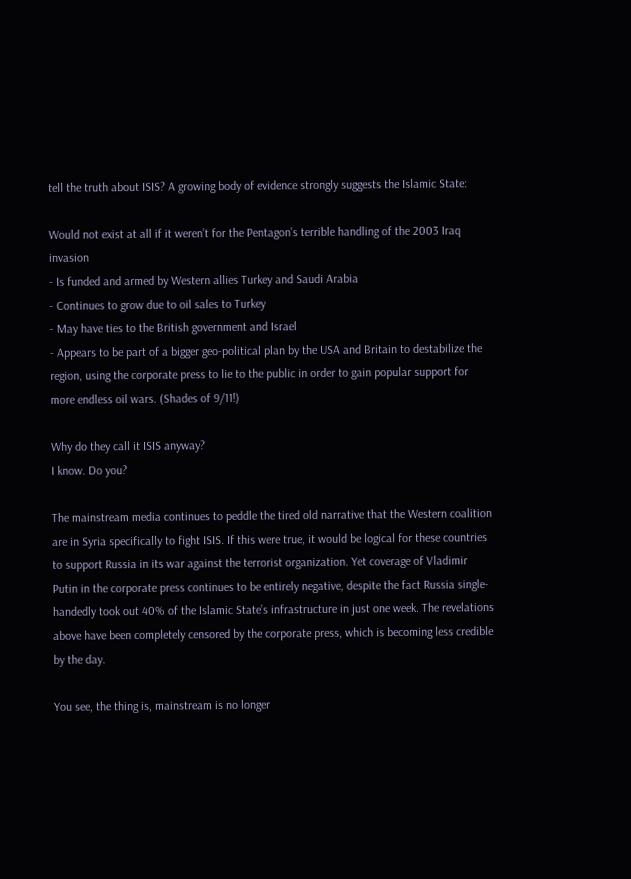tell the truth about ISIS? A growing body of evidence strongly suggests the Islamic State:

Would not exist at all if it weren’t for the Pentagon’s terrible handling of the 2003 Iraq invasion
- Is funded and armed by Western allies Turkey and Saudi Arabia
- Continues to grow due to oil sales to Turkey
- May have ties to the British government and Israel
- Appears to be part of a bigger geo-political plan by the USA and Britain to destabilize the region, using the corporate press to lie to the public in order to gain popular support for more endless oil wars. (Shades of 9/11!)

Why do they call it ISIS anyway?
I know. Do you?

The mainstream media continues to peddle the tired old narrative that the Western coalition are in Syria specifically to fight ISIS. If this were true, it would be logical for these countries to support Russia in its war against the terrorist organization. Yet coverage of Vladimir Putin in the corporate press continues to be entirely negative, despite the fact Russia single-handedly took out 40% of the Islamic State’s infrastructure in just one week. The revelations above have been completely censored by the corporate press, which is becoming less credible by the day.

You see, the thing is, mainstream is no longer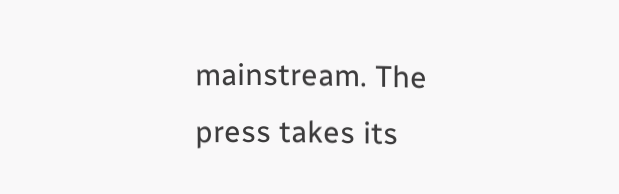mainstream. The press takes its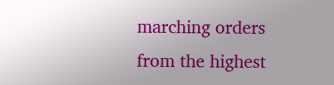marching orders from the highest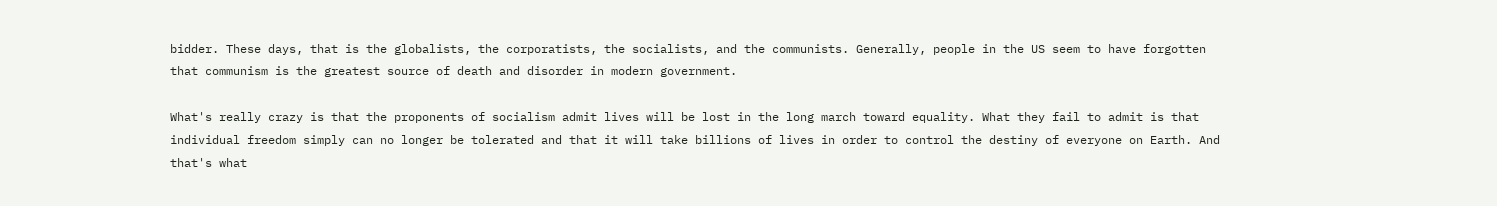bidder. These days, that is the globalists, the corporatists, the socialists, and the communists. Generally, people in the US seem to have forgotten that communism is the greatest source of death and disorder in modern government.

What's really crazy is that the proponents of socialism admit lives will be lost in the long march toward equality. What they fail to admit is that individual freedom simply can no longer be tolerated and that it will take billions of lives in order to control the destiny of everyone on Earth. And that's what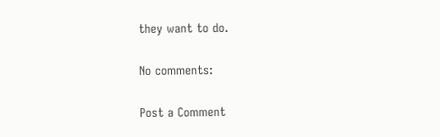they want to do.

No comments:

Post a Comment